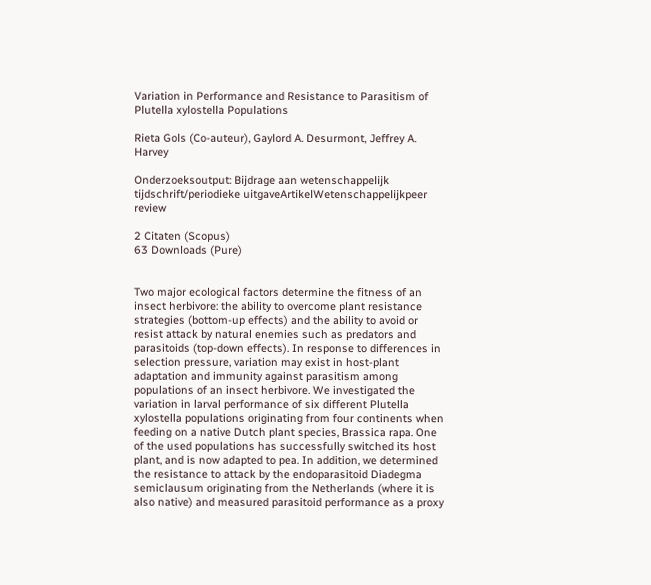Variation in Performance and Resistance to Parasitism of Plutella xylostella Populations

Rieta Gols (Co-auteur), Gaylord A. Desurmont, Jeffrey A. Harvey

Onderzoeksoutput: Bijdrage aan wetenschappelijk tijdschrift/periodieke uitgaveArtikelWetenschappelijkpeer review

2 Citaten (Scopus)
63 Downloads (Pure)


Two major ecological factors determine the fitness of an insect herbivore: the ability to overcome plant resistance strategies (bottom-up effects) and the ability to avoid or resist attack by natural enemies such as predators and parasitoids (top-down effects). In response to differences in selection pressure, variation may exist in host-plant adaptation and immunity against parasitism among populations of an insect herbivore. We investigated the variation in larval performance of six different Plutella xylostella populations originating from four continents when feeding on a native Dutch plant species, Brassica rapa. One of the used populations has successfully switched its host plant, and is now adapted to pea. In addition, we determined the resistance to attack by the endoparasitoid Diadegma semiclausum originating from the Netherlands (where it is also native) and measured parasitoid performance as a proxy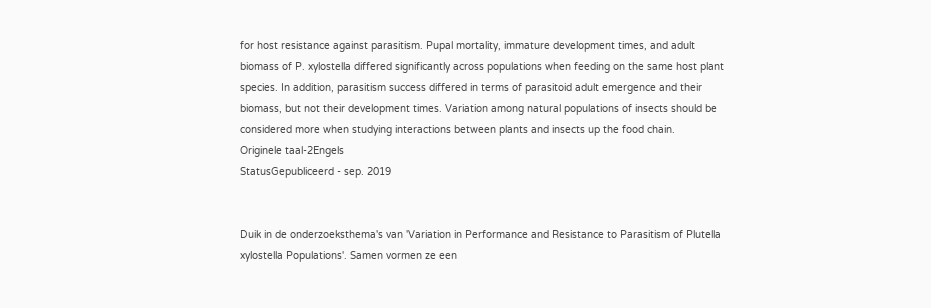for host resistance against parasitism. Pupal mortality, immature development times, and adult biomass of P. xylostella differed significantly across populations when feeding on the same host plant species. In addition, parasitism success differed in terms of parasitoid adult emergence and their biomass, but not their development times. Variation among natural populations of insects should be considered more when studying interactions between plants and insects up the food chain.
Originele taal-2Engels
StatusGepubliceerd - sep. 2019


Duik in de onderzoeksthema's van 'Variation in Performance and Resistance to Parasitism of Plutella xylostella Populations'. Samen vormen ze een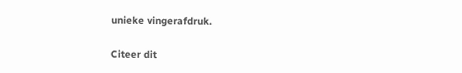unieke vingerafdruk.

Citeer dit